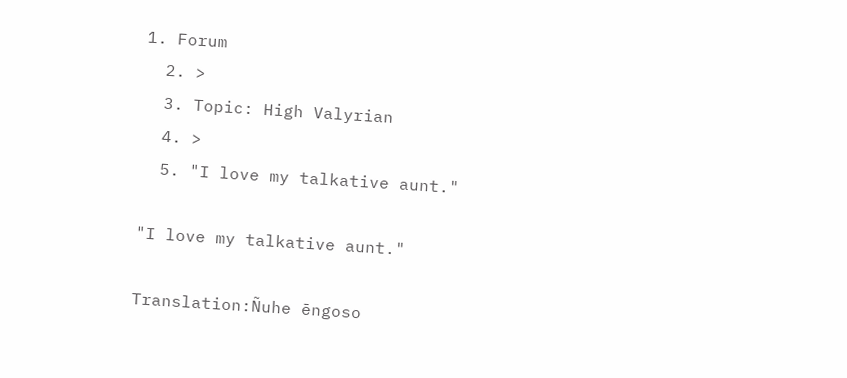1. Forum
  2. >
  3. Topic: High Valyrian
  4. >
  5. "I love my talkative aunt."

"I love my talkative aunt."

Translation:Ñuhe ēngoso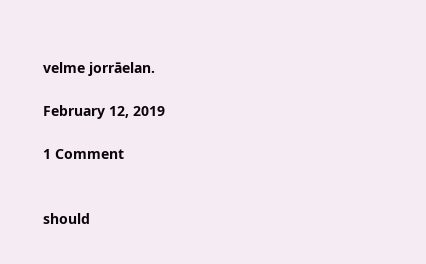velme jorrāelan.

February 12, 2019

1 Comment


should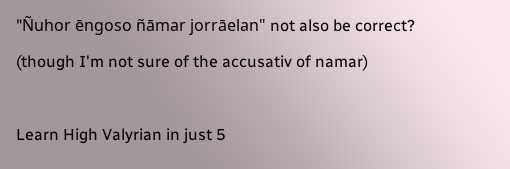"Ñuhor ēngoso ñāmar jorrāelan" not also be correct? (though I'm not sure of the accusativ of namar)

Learn High Valyrian in just 5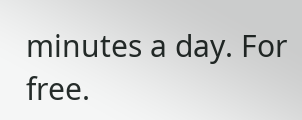minutes a day. For free.